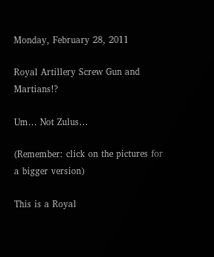Monday, February 28, 2011

Royal Artillery Screw Gun and Martians!?

Um… Not Zulus…

(Remember: click on the pictures for a bigger version)

This is a Royal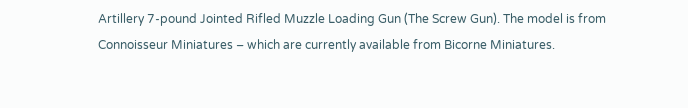Artillery 7-pound Jointed Rifled Muzzle Loading Gun (The Screw Gun). The model is from Connoisseur Miniatures – which are currently available from Bicorne Miniatures.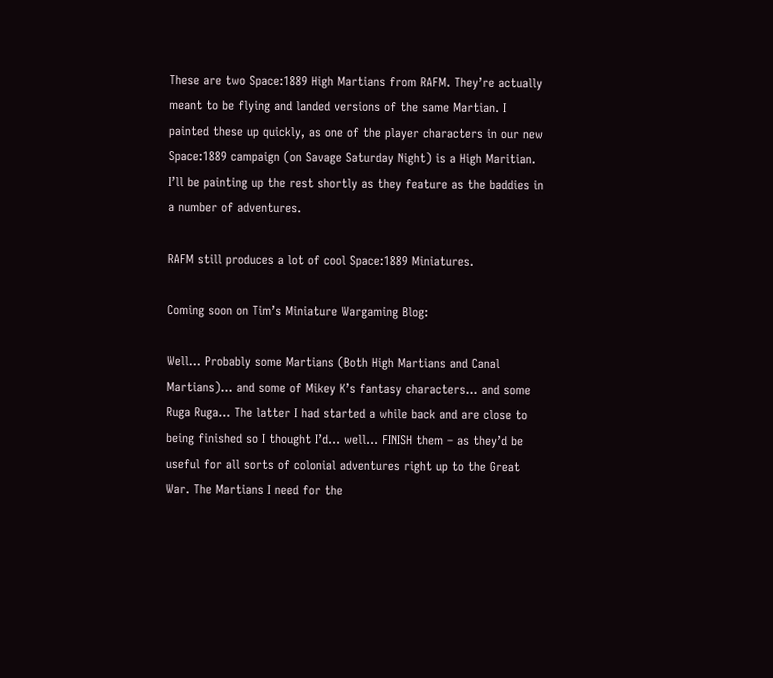These are two Space:1889 High Martians from RAFM. They’re actually meant to be flying and landed versions of the same Martian. I painted these up quickly, as one of the player characters in our new Space:1889 campaign (on Savage Saturday Night) is a High Maritian. I’ll be painting up the rest shortly as they feature as the baddies in a number of adventures.

RAFM still produces a lot of cool Space:1889 Miniatures.

Coming soon on Tim’s Miniature Wargaming Blog:

Well… Probably some Martians (Both High Martians and Canal Martians)… and some of Mikey K’s fantasy characters… and some Ruga Ruga… The latter I had started a while back and are close to being finished so I thought I’d… well… FINISH them – as they’d be useful for all sorts of colonial adventures right up to the Great War. The Martians I need for the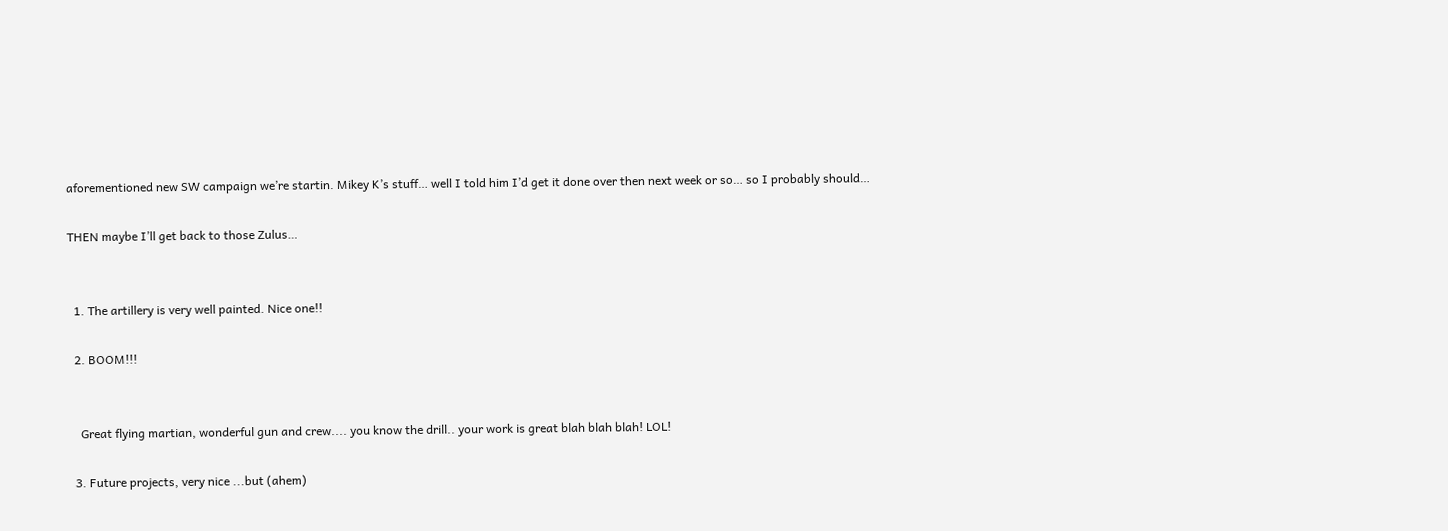aforementioned new SW campaign we’re startin. Mikey K’s stuff… well I told him I’d get it done over then next week or so… so I probably should…

THEN maybe I’ll get back to those Zulus…


  1. The artillery is very well painted. Nice one!!

  2. BOOM!!!


    Great flying martian, wonderful gun and crew.... you know the drill.. your work is great blah blah blah! LOL!

  3. Future projects, very nice ...but (ahem)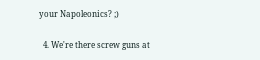your Napoleonics? ;)

  4. We're there screw guns at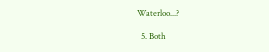Waterloo...?

  5. Both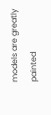models are greatly painted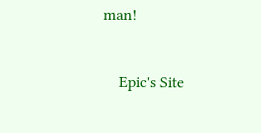man!


    Epic's Site